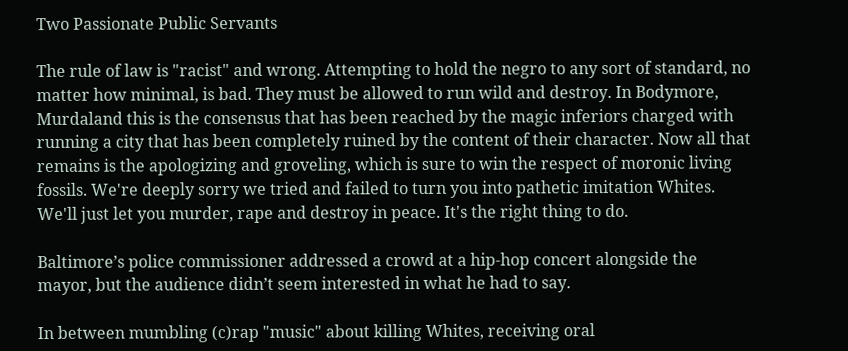Two Passionate Public Servants

The rule of law is "racist" and wrong. Attempting to hold the negro to any sort of standard, no matter how minimal, is bad. They must be allowed to run wild and destroy. In Bodymore, Murdaland this is the consensus that has been reached by the magic inferiors charged with running a city that has been completely ruined by the content of their character. Now all that remains is the apologizing and groveling, which is sure to win the respect of moronic living fossils. We're deeply sorry we tried and failed to turn you into pathetic imitation Whites. We'll just let you murder, rape and destroy in peace. It's the right thing to do.

Baltimore’s police commissioner addressed a crowd at a hip-hop concert alongside the mayor, but the audience didn’t seem interested in what he had to say.

In between mumbling (c)rap "music" about killing Whites, receiving oral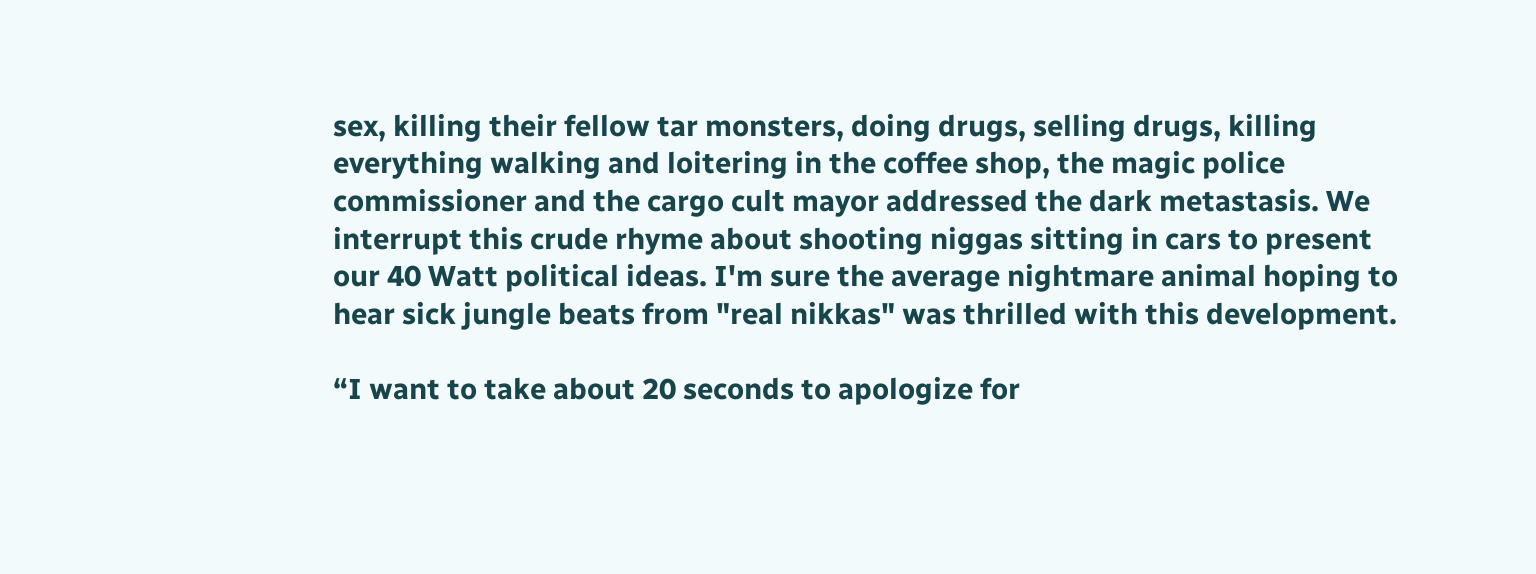sex, killing their fellow tar monsters, doing drugs, selling drugs, killing everything walking and loitering in the coffee shop, the magic police commissioner and the cargo cult mayor addressed the dark metastasis. We interrupt this crude rhyme about shooting niggas sitting in cars to present our 40 Watt political ideas. I'm sure the average nightmare animal hoping to hear sick jungle beats from "real nikkas" was thrilled with this development.

“I want to take about 20 seconds to apologize for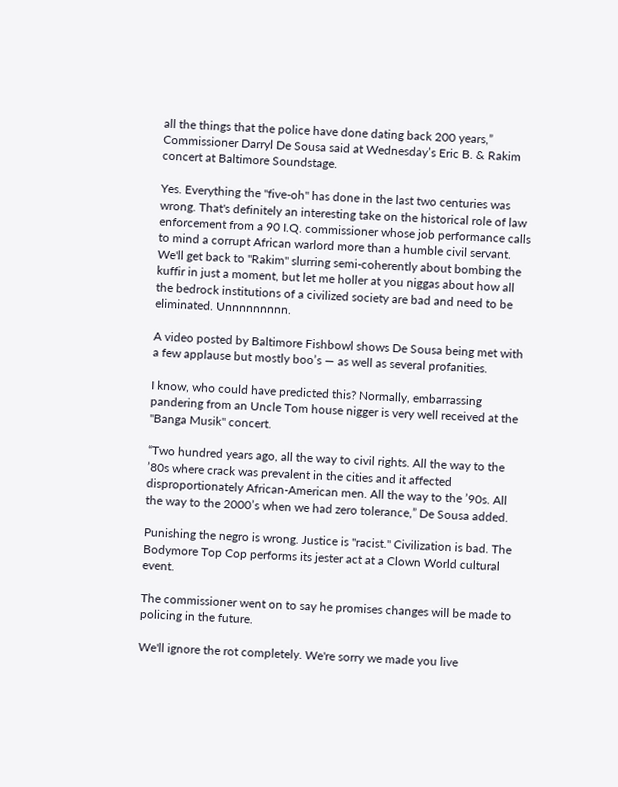all the things that the police have done dating back 200 years,” Commissioner Darryl De Sousa said at Wednesday’s Eric B. & Rakim concert at Baltimore Soundstage.

Yes. Everything the "five-oh" has done in the last two centuries was wrong. That's definitely an interesting take on the historical role of law enforcement from a 90 I.Q. commissioner whose job performance calls to mind a corrupt African warlord more than a humble civil servant. We'll get back to "Rakim" slurring semi-coherently about bombing the kuffir in just a moment, but let me holler at you niggas about how all the bedrock institutions of a civilized society are bad and need to be eliminated. Unnnnnnnnn.

A video posted by Baltimore Fishbowl shows De Sousa being met with a few applause but mostly boo’s — as well as several profanities.

I know, who could have predicted this? Normally, embarrassing pandering from an Uncle Tom house nigger is very well received at the "Banga Musik" concert.

“Two hundred years ago, all the way to civil rights. All the way to the ’80s where crack was prevalent in the cities and it affected disproportionately African-American men. All the way to the ’90s. All the way to the 2000’s when we had zero tolerance,” De Sousa added.

Punishing the negro is wrong. Justice is "racist." Civilization is bad. The Bodymore Top Cop performs its jester act at a Clown World cultural event.

The commissioner went on to say he promises changes will be made to policing in the future.

We'll ignore the rot completely. We're sorry we made you live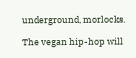underground, morlocks.

The vegan hip-hop will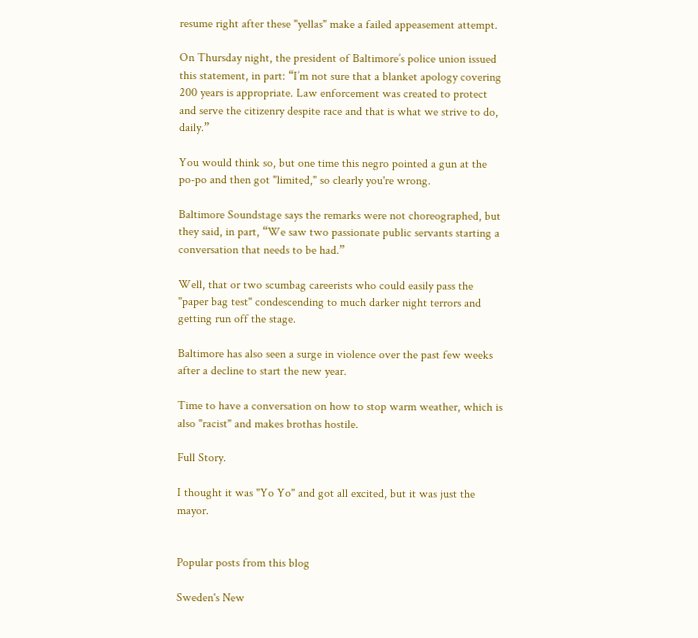resume right after these "yellas" make a failed appeasement attempt.

On Thursday night, the president of Baltimore’s police union issued this statement, in part: “I’m not sure that a blanket apology covering 200 years is appropriate. Law enforcement was created to protect and serve the citizenry despite race and that is what we strive to do, daily.”

You would think so, but one time this negro pointed a gun at the po-po and then got "limited," so clearly you're wrong.

Baltimore Soundstage says the remarks were not choreographed, but they said, in part, “We saw two passionate public servants starting a conversation that needs to be had.”

Well, that or two scumbag careerists who could easily pass the "paper bag test" condescending to much darker night terrors and getting run off the stage.

Baltimore has also seen a surge in violence over the past few weeks after a decline to start the new year.

Time to have a conversation on how to stop warm weather, which is also "racist" and makes brothas hostile.

Full Story.

I thought it was "Yo Yo" and got all excited, but it was just the mayor.


Popular posts from this blog

Sweden's New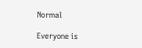Normal

Everyone is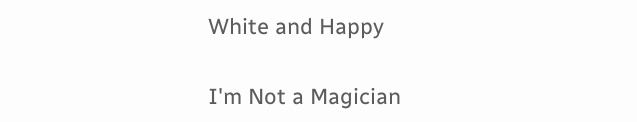White and Happy

I'm Not a Magician